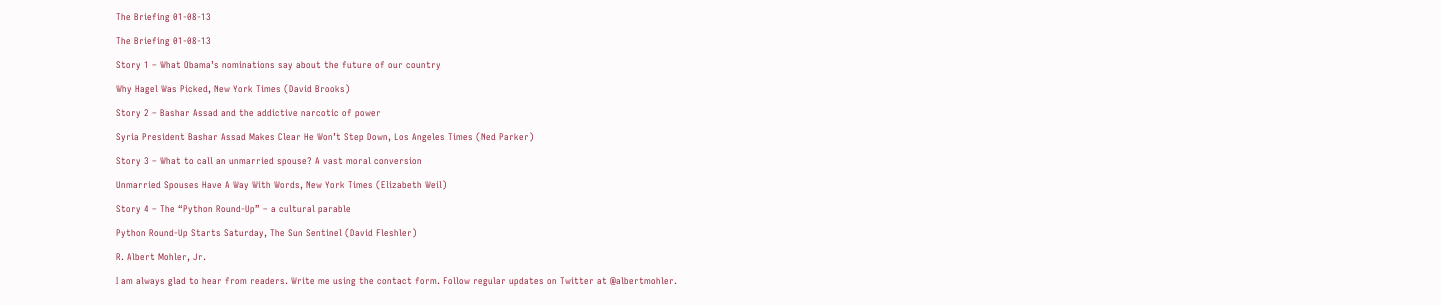The Briefing 01-08-13

The Briefing 01-08-13

Story 1 – What Obama’s nominations say about the future of our country

Why Hagel Was Picked, New York Times (David Brooks)

Story 2 – Bashar Assad and the addictive narcotic of power

Syria President Bashar Assad Makes Clear He Won’t Step Down, Los Angeles Times (Ned Parker)

Story 3 – What to call an unmarried spouse? A vast moral conversion

Unmarried Spouses Have A Way With Words, New York Times (Elizabeth Weil)

Story 4 – The “Python Round-Up” – a cultural parable

Python Round-Up Starts Saturday, The Sun Sentinel (David Fleshler)

R. Albert Mohler, Jr.

I am always glad to hear from readers. Write me using the contact form. Follow regular updates on Twitter at @albertmohler.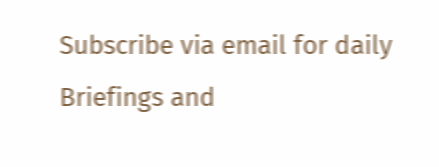Subscribe via email for daily Briefings and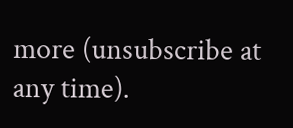more (unsubscribe at any time).